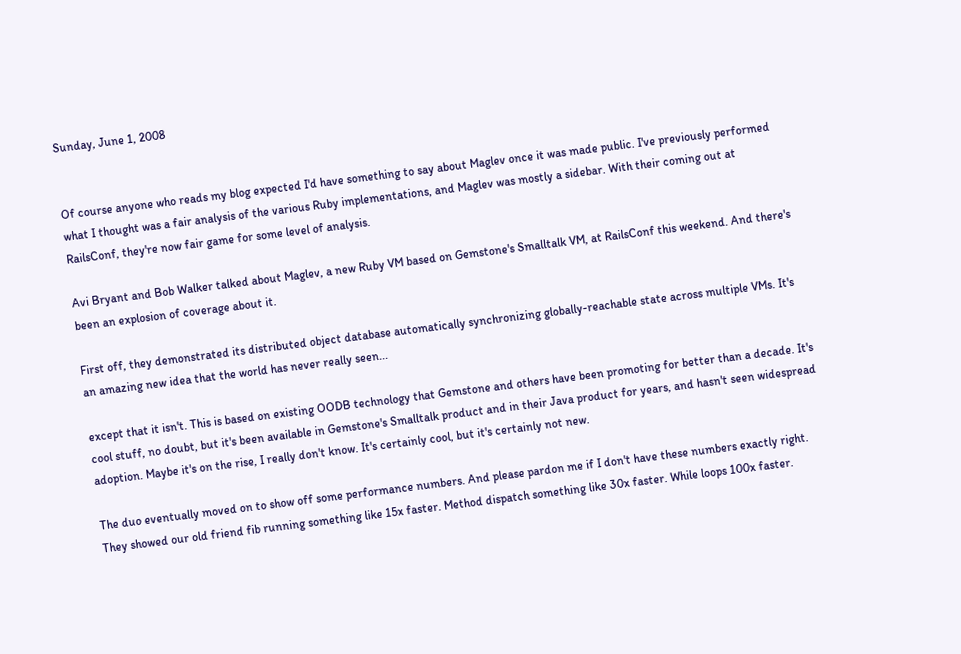Sunday, June 1, 2008


Of course anyone who reads my blog expected I'd have something to say about Maglev once it was made public. I've previously performed what I thought was a fair analysis of the various Ruby implementations, and Maglev was mostly a sidebar. With their coming out at RailsConf, they're now fair game for some level of analysis.

Avi Bryant and Bob Walker talked about Maglev, a new Ruby VM based on Gemstone's Smalltalk VM, at RailsConf this weekend. And there's been an explosion of coverage about it.

First off, they demonstrated its distributed object database automatically synchronizing globally-reachable state across multiple VMs. It's an amazing new idea that the world has never really seen...

except that it isn't. This is based on existing OODB technology that Gemstone and others have been promoting for better than a decade. It's cool stuff, no doubt, but it's been available in Gemstone's Smalltalk product and in their Java product for years, and hasn't seen widespread adoption. Maybe it's on the rise, I really don't know. It's certainly cool, but it's certainly not new.

The duo eventually moved on to show off some performance numbers. And please pardon me if I don't have these numbers exactly right. They showed our old friend fib running something like 15x faster. Method dispatch something like 30x faster. While loops 100x faster.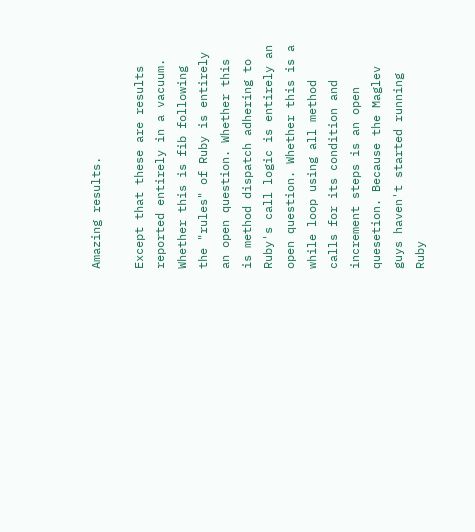Amazing results.

Except that these are results reported entirely in a vacuum. Whether this is fib following the "rules" of Ruby is entirely an open question. Whether this is method dispatch adhering to Ruby's call logic is entirely an open question. Whether this is a while loop using all method calls for its condition and increment steps is an open quesetion. Because the Maglev guys haven't started running Ruby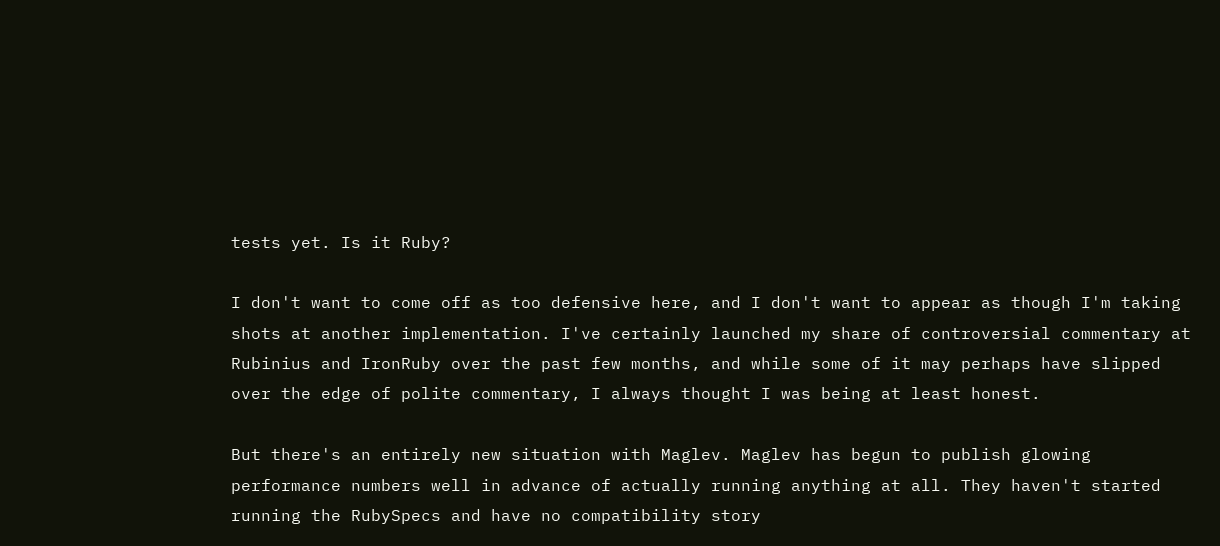tests yet. Is it Ruby?

I don't want to come off as too defensive here, and I don't want to appear as though I'm taking shots at another implementation. I've certainly launched my share of controversial commentary at Rubinius and IronRuby over the past few months, and while some of it may perhaps have slipped over the edge of polite commentary, I always thought I was being at least honest.

But there's an entirely new situation with Maglev. Maglev has begun to publish glowing performance numbers well in advance of actually running anything at all. They haven't started running the RubySpecs and have no compatibility story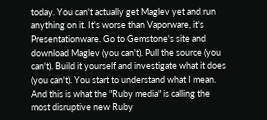today. You can't actually get Maglev yet and run anything on it. It's worse than Vaporware, it's Presentationware. Go to Gemstone's site and download Maglev (you can't). Pull the source (you can't). Build it yourself and investigate what it does (you can't). You start to understand what I mean. And this is what the "Ruby media" is calling the most disruptive new Ruby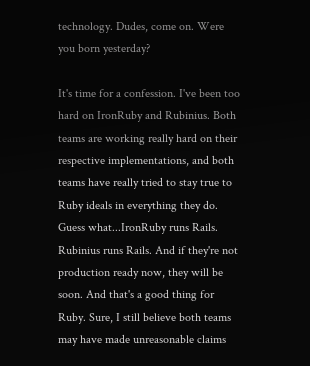technology. Dudes, come on. Were you born yesterday?

It's time for a confession. I've been too hard on IronRuby and Rubinius. Both teams are working really hard on their respective implementations, and both teams have really tried to stay true to Ruby ideals in everything they do. Guess what...IronRuby runs Rails. Rubinius runs Rails. And if they're not production ready now, they will be soon. And that's a good thing for Ruby. Sure, I still believe both teams may have made unreasonable claims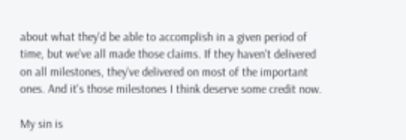about what they'd be able to accomplish in a given period of time, but we've all made those claims. If they haven't delivered on all milestones, they've delivered on most of the important ones. And it's those milestones I think deserve some credit now.

My sin is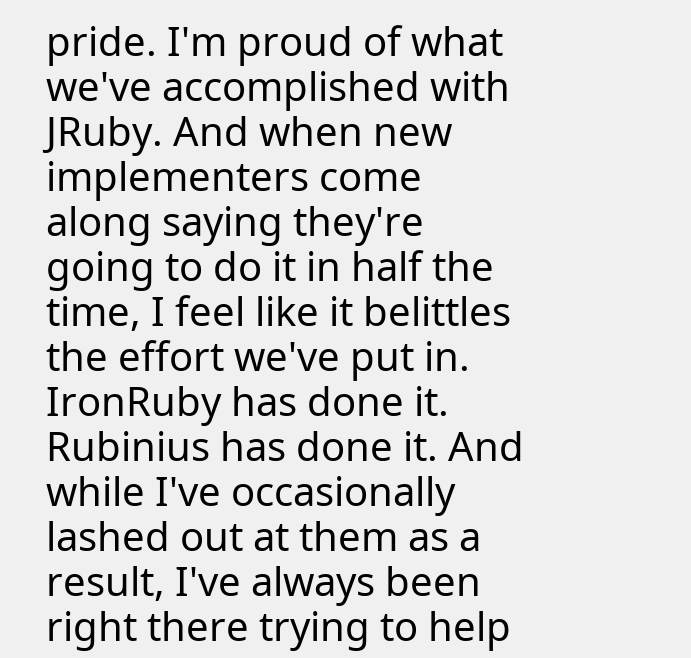pride. I'm proud of what we've accomplished with JRuby. And when new implementers come along saying they're going to do it in half the time, I feel like it belittles the effort we've put in. IronRuby has done it. Rubinius has done it. And while I've occasionally lashed out at them as a result, I've always been right there trying to help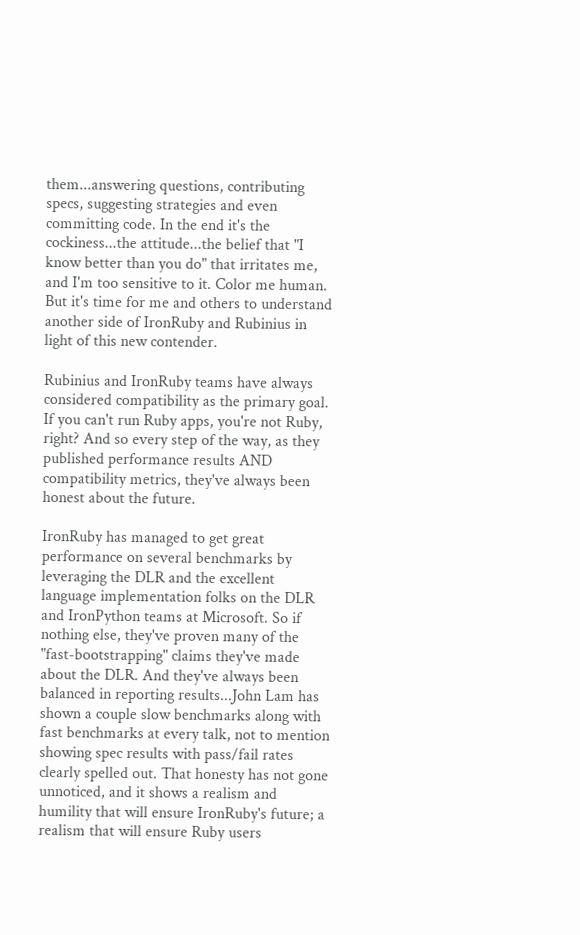them...answering questions, contributing specs, suggesting strategies and even committing code. In the end it's the cockiness...the attitude...the belief that "I know better than you do" that irritates me, and I'm too sensitive to it. Color me human. But it's time for me and others to understand another side of IronRuby and Rubinius in light of this new contender.

Rubinius and IronRuby teams have always considered compatibility as the primary goal. If you can't run Ruby apps, you're not Ruby, right? And so every step of the way, as they published performance results AND compatibility metrics, they've always been honest about the future.

IronRuby has managed to get great performance on several benchmarks by leveraging the DLR and the excellent language implementation folks on the DLR and IronPython teams at Microsoft. So if nothing else, they've proven many of the "fast-bootstrapping" claims they've made about the DLR. And they've always been balanced in reporting results...John Lam has shown a couple slow benchmarks along with fast benchmarks at every talk, not to mention showing spec results with pass/fail rates clearly spelled out. That honesty has not gone unnoticed, and it shows a realism and humility that will ensure IronRuby's future; a realism that will ensure Ruby users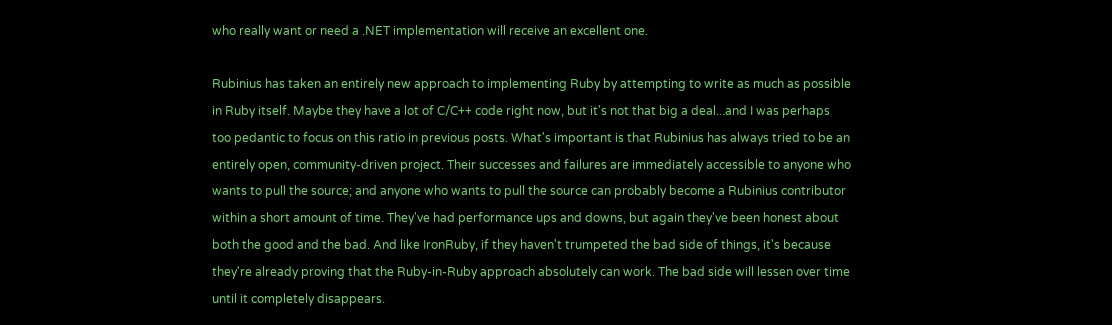who really want or need a .NET implementation will receive an excellent one.

Rubinius has taken an entirely new approach to implementing Ruby by attempting to write as much as possible in Ruby itself. Maybe they have a lot of C/C++ code right now, but it's not that big a deal...and I was perhaps too pedantic to focus on this ratio in previous posts. What's important is that Rubinius has always tried to be an entirely open, community-driven project. Their successes and failures are immediately accessible to anyone who wants to pull the source; and anyone who wants to pull the source can probably become a Rubinius contributor within a short amount of time. They've had performance ups and downs, but again they've been honest about both the good and the bad. And like IronRuby, if they haven't trumpeted the bad side of things, it's because they're already proving that the Ruby-in-Ruby approach absolutely can work. The bad side will lessen over time until it completely disappears.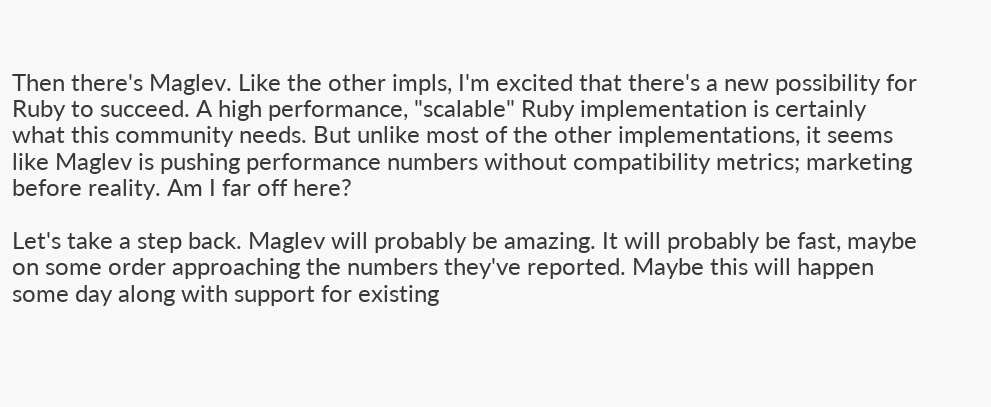Then there's Maglev. Like the other impls, I'm excited that there's a new possibility for Ruby to succeed. A high performance, "scalable" Ruby implementation is certainly what this community needs. But unlike most of the other implementations, it seems like Maglev is pushing performance numbers without compatibility metrics; marketing before reality. Am I far off here?

Let's take a step back. Maglev will probably be amazing. It will probably be fast, maybe on some order approaching the numbers they've reported. Maybe this will happen some day along with support for existing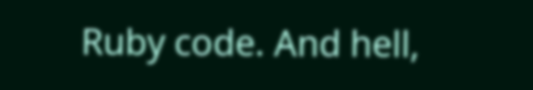Ruby code. And hell,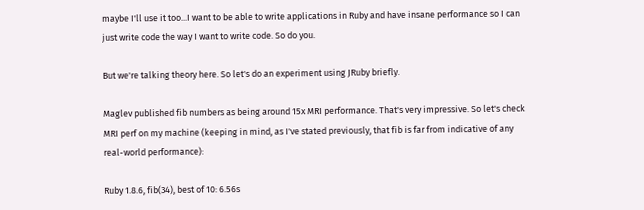maybe I'll use it too...I want to be able to write applications in Ruby and have insane performance so I can just write code the way I want to write code. So do you.

But we're talking theory here. So let's do an experiment using JRuby briefly.

Maglev published fib numbers as being around 15x MRI performance. That's very impressive. So let's check MRI perf on my machine (keeping in mind, as I've stated previously, that fib is far from indicative of any real-world performance):

Ruby 1.8.6, fib(34), best of 10: 6.56s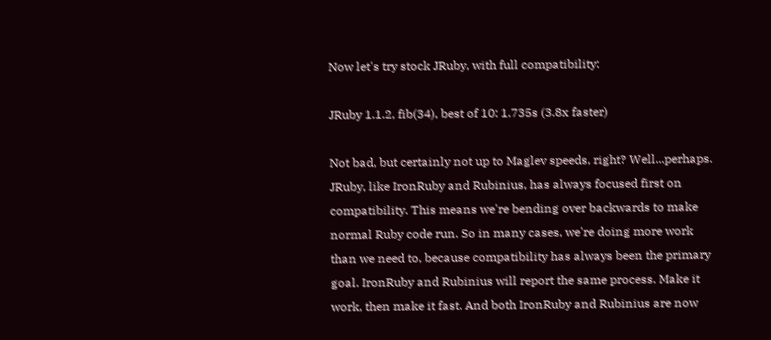Now let's try stock JRuby, with full compatibility:

JRuby 1.1.2, fib(34), best of 10: 1.735s (3.8x faster)

Not bad, but certainly not up to Maglev speeds, right? Well...perhaps. JRuby, like IronRuby and Rubinius, has always focused first on compatibility. This means we're bending over backwards to make normal Ruby code run. So in many cases, we're doing more work than we need to, because compatibility has always been the primary goal. IronRuby and Rubinius will report the same process. Make it work, then make it fast. And both IronRuby and Rubinius are now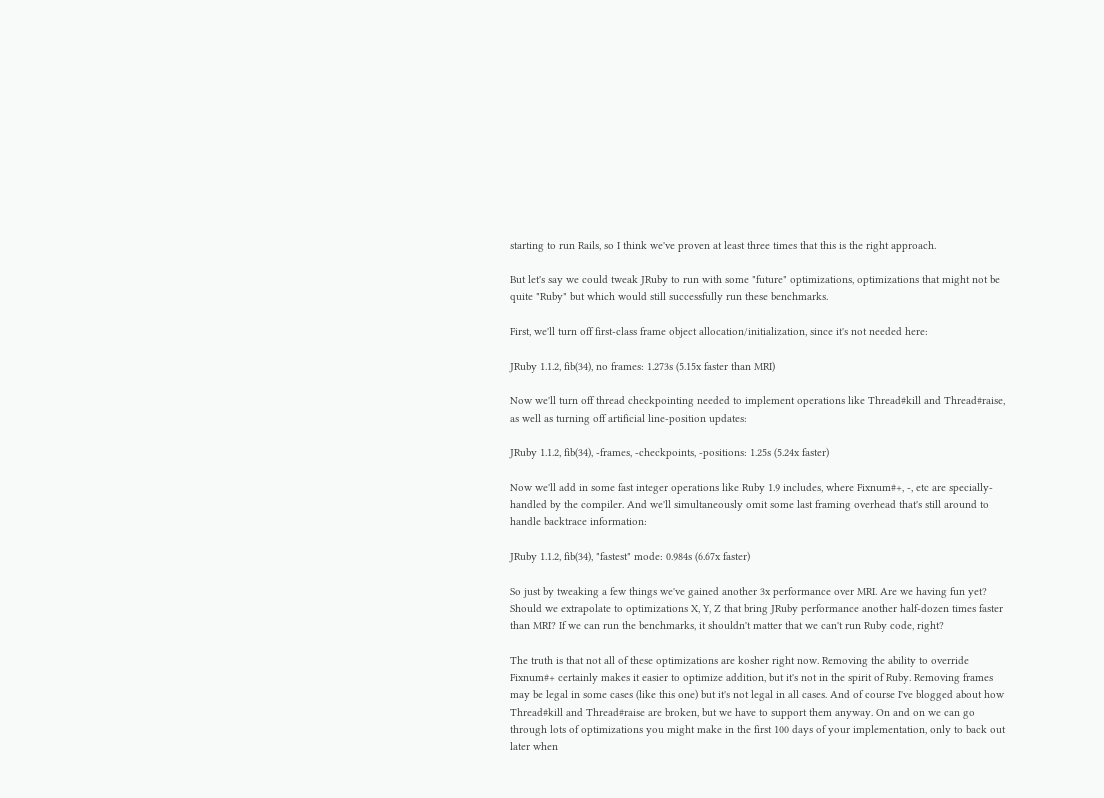starting to run Rails, so I think we've proven at least three times that this is the right approach.

But let's say we could tweak JRuby to run with some "future" optimizations, optimizations that might not be quite "Ruby" but which would still successfully run these benchmarks.

First, we'll turn off first-class frame object allocation/initialization, since it's not needed here:

JRuby 1.1.2, fib(34), no frames: 1.273s (5.15x faster than MRI)

Now we'll turn off thread checkpointing needed to implement operations like Thread#kill and Thread#raise, as well as turning off artificial line-position updates:

JRuby 1.1.2, fib(34), -frames, -checkpoints, -positions: 1.25s (5.24x faster)

Now we'll add in some fast integer operations like Ruby 1.9 includes, where Fixnum#+, -, etc are specially-handled by the compiler. And we'll simultaneously omit some last framing overhead that's still around to handle backtrace information:

JRuby 1.1.2, fib(34), "fastest" mode: 0.984s (6.67x faster)

So just by tweaking a few things we've gained another 3x performance over MRI. Are we having fun yet? Should we extrapolate to optimizations X, Y, Z that bring JRuby performance another half-dozen times faster than MRI? If we can run the benchmarks, it shouldn't matter that we can't run Ruby code, right?

The truth is that not all of these optimizations are kosher right now. Removing the ability to override Fixnum#+ certainly makes it easier to optimize addition, but it's not in the spirit of Ruby. Removing frames may be legal in some cases (like this one) but it's not legal in all cases. And of course I've blogged about how Thread#kill and Thread#raise are broken, but we have to support them anyway. On and on we can go through lots of optimizations you might make in the first 100 days of your implementation, only to back out later when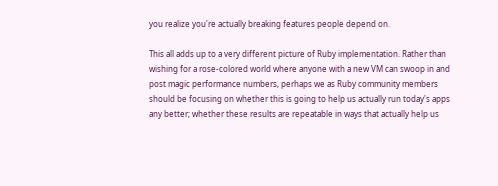you realize you're actually breaking features people depend on.

This all adds up to a very different picture of Ruby implementation. Rather than wishing for a rose-colored world where anyone with a new VM can swoop in and post magic performance numbers, perhaps we as Ruby community members should be focusing on whether this is going to help us actually run today's apps any better; whether these results are repeatable in ways that actually help us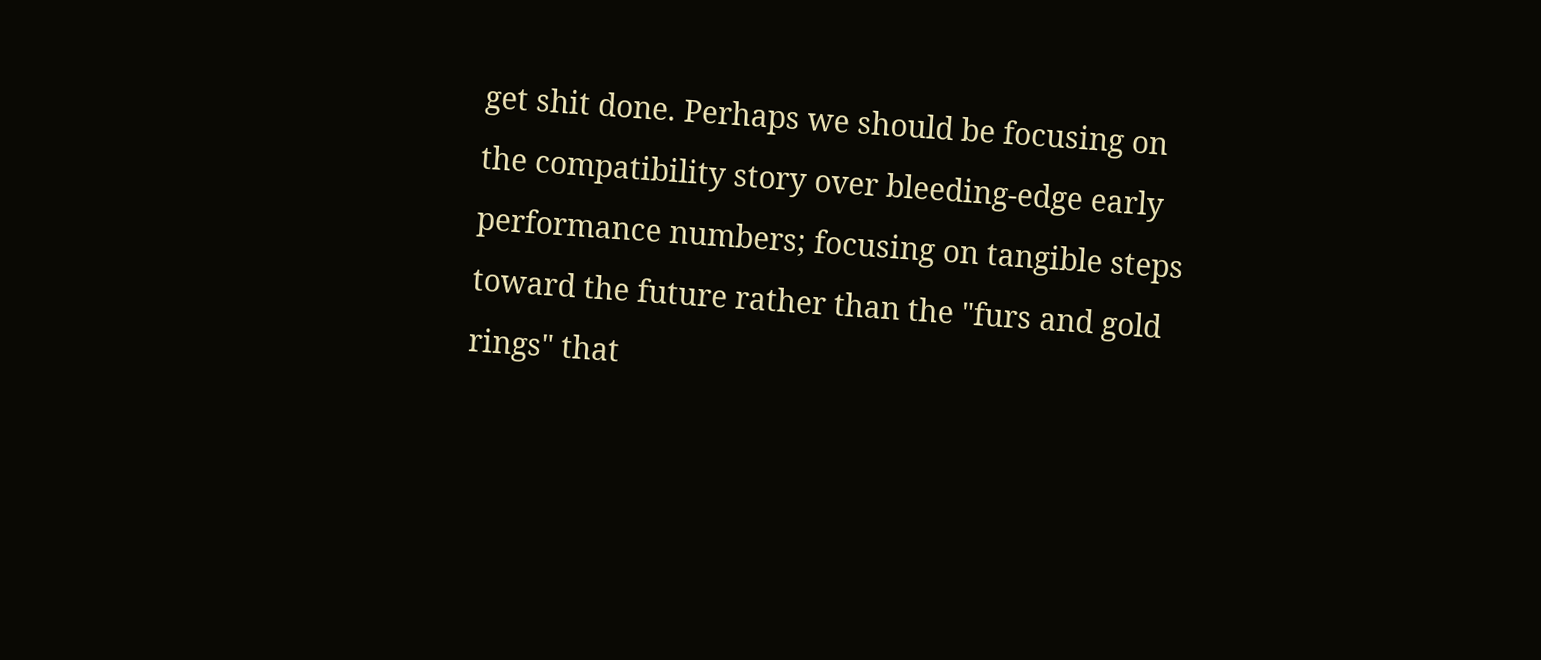get shit done. Perhaps we should be focusing on the compatibility story over bleeding-edge early performance numbers; focusing on tangible steps toward the future rather than the "furs and gold rings" that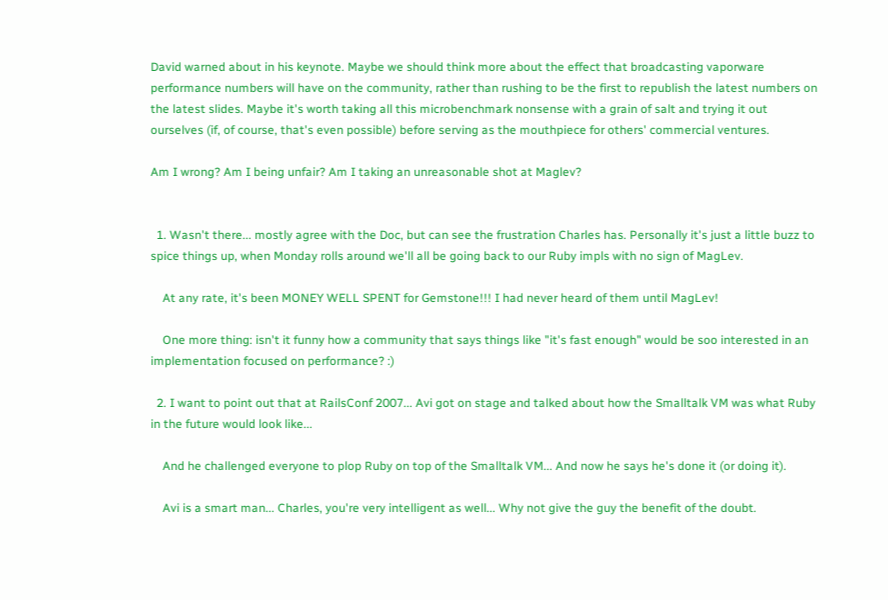David warned about in his keynote. Maybe we should think more about the effect that broadcasting vaporware performance numbers will have on the community, rather than rushing to be the first to republish the latest numbers on the latest slides. Maybe it's worth taking all this microbenchmark nonsense with a grain of salt and trying it out ourselves (if, of course, that's even possible) before serving as the mouthpiece for others' commercial ventures.

Am I wrong? Am I being unfair? Am I taking an unreasonable shot at Maglev?


  1. Wasn't there... mostly agree with the Doc, but can see the frustration Charles has. Personally it's just a little buzz to spice things up, when Monday rolls around we'll all be going back to our Ruby impls with no sign of MagLev.

    At any rate, it's been MONEY WELL SPENT for Gemstone!!! I had never heard of them until MagLev!

    One more thing: isn't it funny how a community that says things like "it's fast enough" would be soo interested in an implementation focused on performance? :)

  2. I want to point out that at RailsConf 2007... Avi got on stage and talked about how the Smalltalk VM was what Ruby in the future would look like...

    And he challenged everyone to plop Ruby on top of the Smalltalk VM... And now he says he's done it (or doing it).

    Avi is a smart man... Charles, you're very intelligent as well... Why not give the guy the benefit of the doubt.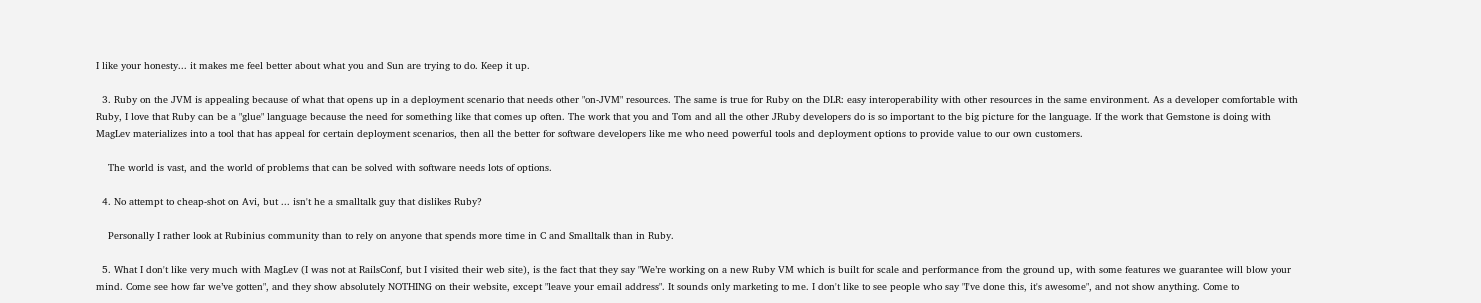I like your honesty... it makes me feel better about what you and Sun are trying to do. Keep it up.

  3. Ruby on the JVM is appealing because of what that opens up in a deployment scenario that needs other "on-JVM" resources. The same is true for Ruby on the DLR: easy interoperability with other resources in the same environment. As a developer comfortable with Ruby, I love that Ruby can be a "glue" language because the need for something like that comes up often. The work that you and Tom and all the other JRuby developers do is so important to the big picture for the language. If the work that Gemstone is doing with MagLev materializes into a tool that has appeal for certain deployment scenarios, then all the better for software developers like me who need powerful tools and deployment options to provide value to our own customers.

    The world is vast, and the world of problems that can be solved with software needs lots of options.

  4. No attempt to cheap-shot on Avi, but ... isn't he a smalltalk guy that dislikes Ruby?

    Personally I rather look at Rubinius community than to rely on anyone that spends more time in C and Smalltalk than in Ruby.

  5. What I don't like very much with MagLev (I was not at RailsConf, but I visited their web site), is the fact that they say "We’re working on a new Ruby VM which is built for scale and performance from the ground up, with some features we guarantee will blow your mind. Come see how far we’ve gotten", and they show absolutely NOTHING on their website, except "leave your email address". It sounds only marketing to me. I don't like to see people who say "I've done this, it's awesome", and not show anything. Come to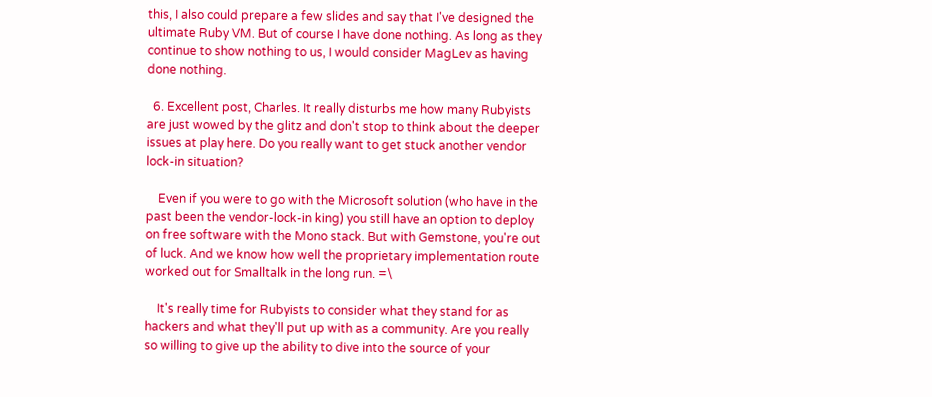this, I also could prepare a few slides and say that I've designed the ultimate Ruby VM. But of course I have done nothing. As long as they continue to show nothing to us, I would consider MagLev as having done nothing.

  6. Excellent post, Charles. It really disturbs me how many Rubyists are just wowed by the glitz and don't stop to think about the deeper issues at play here. Do you really want to get stuck another vendor lock-in situation?

    Even if you were to go with the Microsoft solution (who have in the past been the vendor-lock-in king) you still have an option to deploy on free software with the Mono stack. But with Gemstone, you're out of luck. And we know how well the proprietary implementation route worked out for Smalltalk in the long run. =\

    It's really time for Rubyists to consider what they stand for as hackers and what they'll put up with as a community. Are you really so willing to give up the ability to dive into the source of your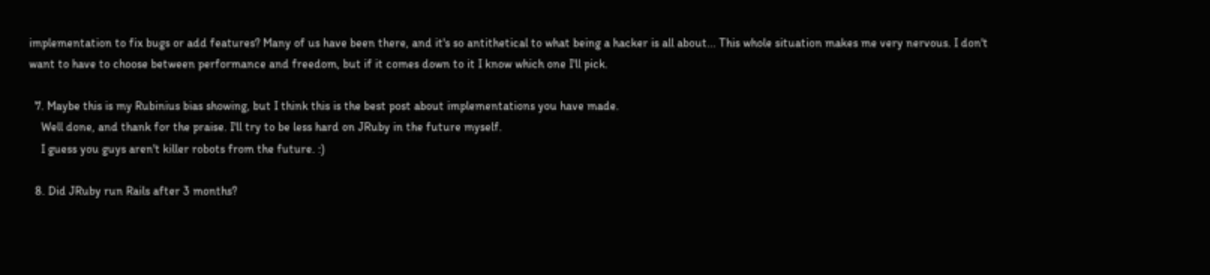implementation to fix bugs or add features? Many of us have been there, and it's so antithetical to what being a hacker is all about... This whole situation makes me very nervous. I don't want to have to choose between performance and freedom, but if it comes down to it I know which one I'll pick.

  7. Maybe this is my Rubinius bias showing, but I think this is the best post about implementations you have made.
    Well done, and thank for the praise. I'll try to be less hard on JRuby in the future myself.
    I guess you guys aren't killer robots from the future. :)

  8. Did JRuby run Rails after 3 months?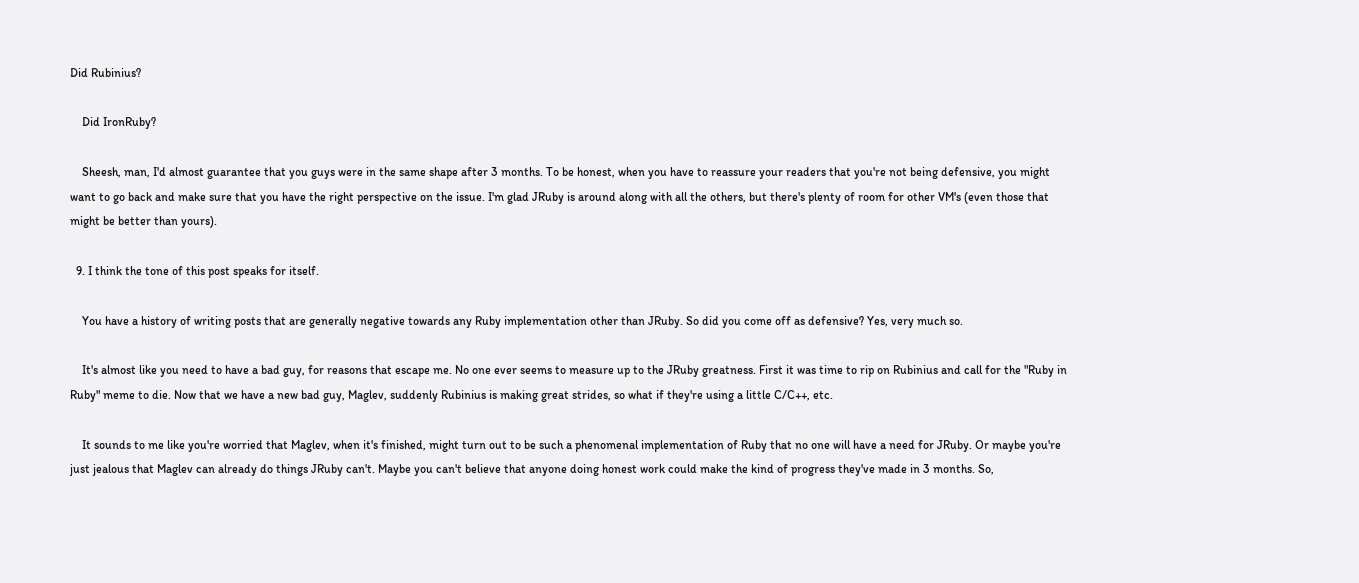Did Rubinius?

    Did IronRuby?

    Sheesh, man, I'd almost guarantee that you guys were in the same shape after 3 months. To be honest, when you have to reassure your readers that you're not being defensive, you might want to go back and make sure that you have the right perspective on the issue. I'm glad JRuby is around along with all the others, but there's plenty of room for other VM's (even those that might be better than yours).

  9. I think the tone of this post speaks for itself.

    You have a history of writing posts that are generally negative towards any Ruby implementation other than JRuby. So did you come off as defensive? Yes, very much so.

    It's almost like you need to have a bad guy, for reasons that escape me. No one ever seems to measure up to the JRuby greatness. First it was time to rip on Rubinius and call for the "Ruby in Ruby" meme to die. Now that we have a new bad guy, Maglev, suddenly Rubinius is making great strides, so what if they're using a little C/C++, etc.

    It sounds to me like you're worried that Maglev, when it's finished, might turn out to be such a phenomenal implementation of Ruby that no one will have a need for JRuby. Or maybe you're just jealous that Maglev can already do things JRuby can't. Maybe you can't believe that anyone doing honest work could make the kind of progress they've made in 3 months. So,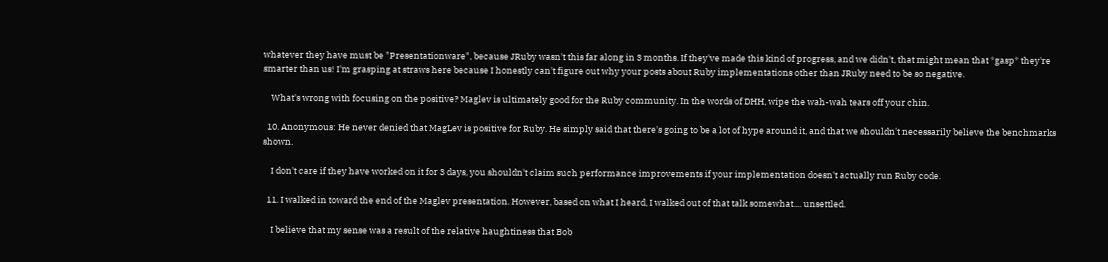whatever they have must be "Presentationware", because JRuby wasn't this far along in 3 months. If they've made this kind of progress, and we didn't, that might mean that *gasp* they're smarter than us! I'm grasping at straws here because I honestly can't figure out why your posts about Ruby implementations other than JRuby need to be so negative.

    What's wrong with focusing on the positive? Maglev is ultimately good for the Ruby community. In the words of DHH, wipe the wah-wah tears off your chin.

  10. Anonymous: He never denied that MagLev is positive for Ruby. He simply said that there's going to be a lot of hype around it, and that we shouldn't necessarily believe the benchmarks shown.

    I don't care if they have worked on it for 3 days, you shouldn't claim such performance improvements if your implementation doesn't actually run Ruby code.

  11. I walked in toward the end of the Maglev presentation. However, based on what I heard, I walked out of that talk somewhat.... unsettled.

    I believe that my sense was a result of the relative haughtiness that Bob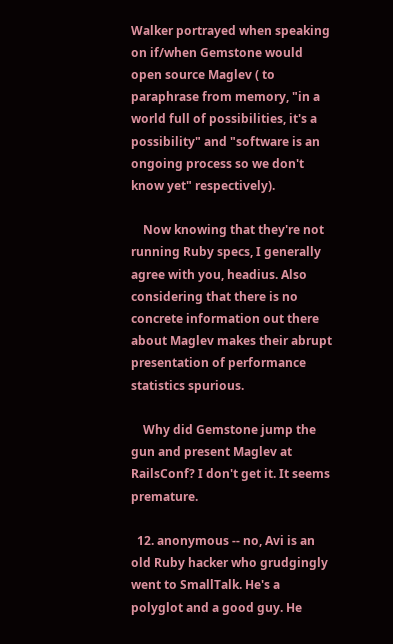Walker portrayed when speaking on if/when Gemstone would open source Maglev ( to paraphrase from memory, "in a world full of possibilities, it's a possibility" and "software is an ongoing process so we don't know yet" respectively).

    Now knowing that they're not running Ruby specs, I generally agree with you, headius. Also considering that there is no concrete information out there about Maglev makes their abrupt presentation of performance statistics spurious.

    Why did Gemstone jump the gun and present Maglev at RailsConf? I don't get it. It seems premature.

  12. anonymous -- no, Avi is an old Ruby hacker who grudgingly went to SmallTalk. He's a polyglot and a good guy. He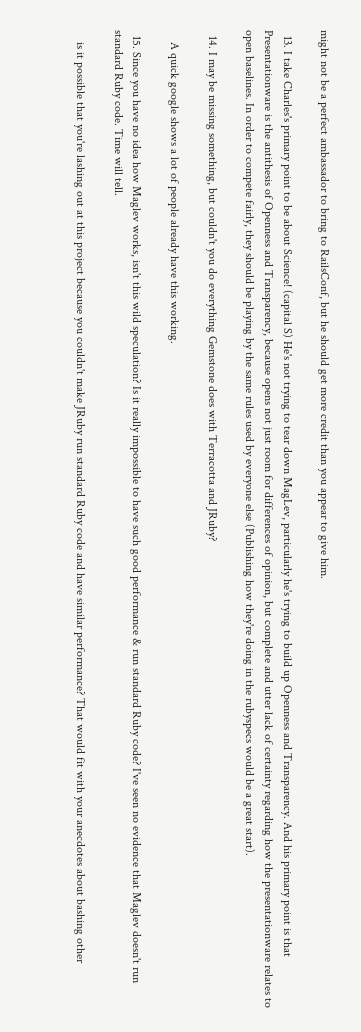might not be a perfect ambassador to bring to RailsConf, but he should get more credit than you appear to give him.

  13. I take Charles's primary point to be about Science! (capital S) He's not trying to tear down MagLev, particularly he's trying to build up Openness and Transparency. And his primary point is that Presentationware is the antithesis of Openness and Transparency, because opens not just room for differences of opinion, but complete and utter lack of certainty regarding how the presentationware relates to open baselines. In order to compete fairly, they should be playing by the same rules used by everyone else (Publishing how they're doing in the rubyspecs would be a great start).

  14. I may be missing something, but couldn't you do everything Gemstone does with Terracotta and JRuby?

    A quick google shows a lot of people already have this working.

  15. Since you have no idea how Maglev works, isn't this wild speculation? Is it really impossible to have such good performance & run standard Ruby code? I've seen no evidence that Maglev doesn't run standard Ruby code. Time will tell.

    is it possible that you're lashing out at this project because you couldn't make JRuby run standard Ruby code and have similar performance? That would fit with your anecdotes about bashing other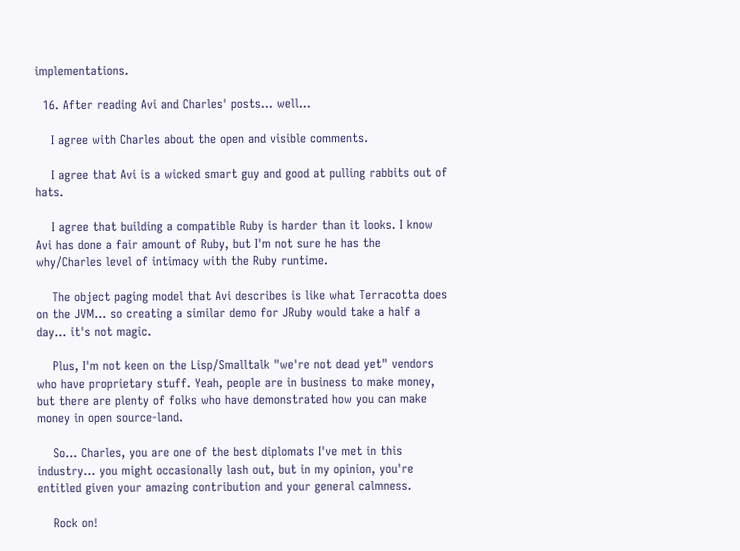implementations.

  16. After reading Avi and Charles' posts... well...

    I agree with Charles about the open and visible comments.

    I agree that Avi is a wicked smart guy and good at pulling rabbits out of hats.

    I agree that building a compatible Ruby is harder than it looks. I know Avi has done a fair amount of Ruby, but I'm not sure he has the why/Charles level of intimacy with the Ruby runtime.

    The object paging model that Avi describes is like what Terracotta does on the JVM... so creating a similar demo for JRuby would take a half a day... it's not magic.

    Plus, I'm not keen on the Lisp/Smalltalk "we're not dead yet" vendors who have proprietary stuff. Yeah, people are in business to make money, but there are plenty of folks who have demonstrated how you can make money in open source-land.

    So... Charles, you are one of the best diplomats I've met in this industry... you might occasionally lash out, but in my opinion, you're entitled given your amazing contribution and your general calmness.

    Rock on!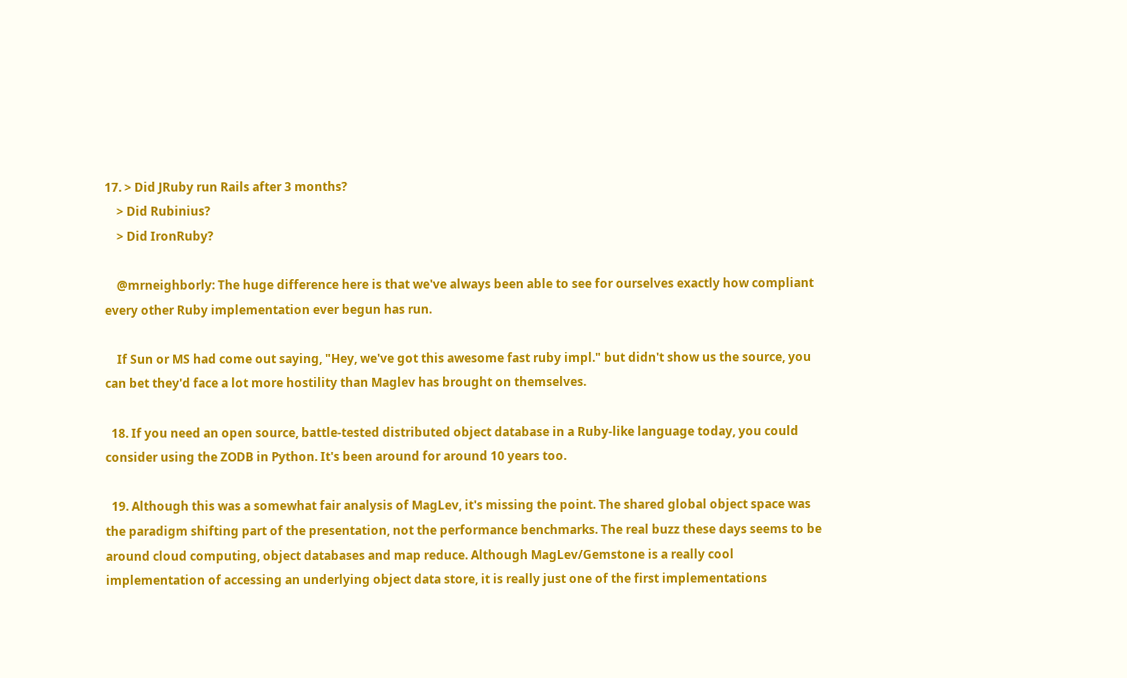17. > Did JRuby run Rails after 3 months?
    > Did Rubinius?
    > Did IronRuby?

    @mrneighborly: The huge difference here is that we've always been able to see for ourselves exactly how compliant every other Ruby implementation ever begun has run.

    If Sun or MS had come out saying, "Hey, we've got this awesome fast ruby impl." but didn't show us the source, you can bet they'd face a lot more hostility than Maglev has brought on themselves.

  18. If you need an open source, battle-tested distributed object database in a Ruby-like language today, you could consider using the ZODB in Python. It's been around for around 10 years too.

  19. Although this was a somewhat fair analysis of MagLev, it's missing the point. The shared global object space was the paradigm shifting part of the presentation, not the performance benchmarks. The real buzz these days seems to be around cloud computing, object databases and map reduce. Although MagLev/Gemstone is a really cool implementation of accessing an underlying object data store, it is really just one of the first implementations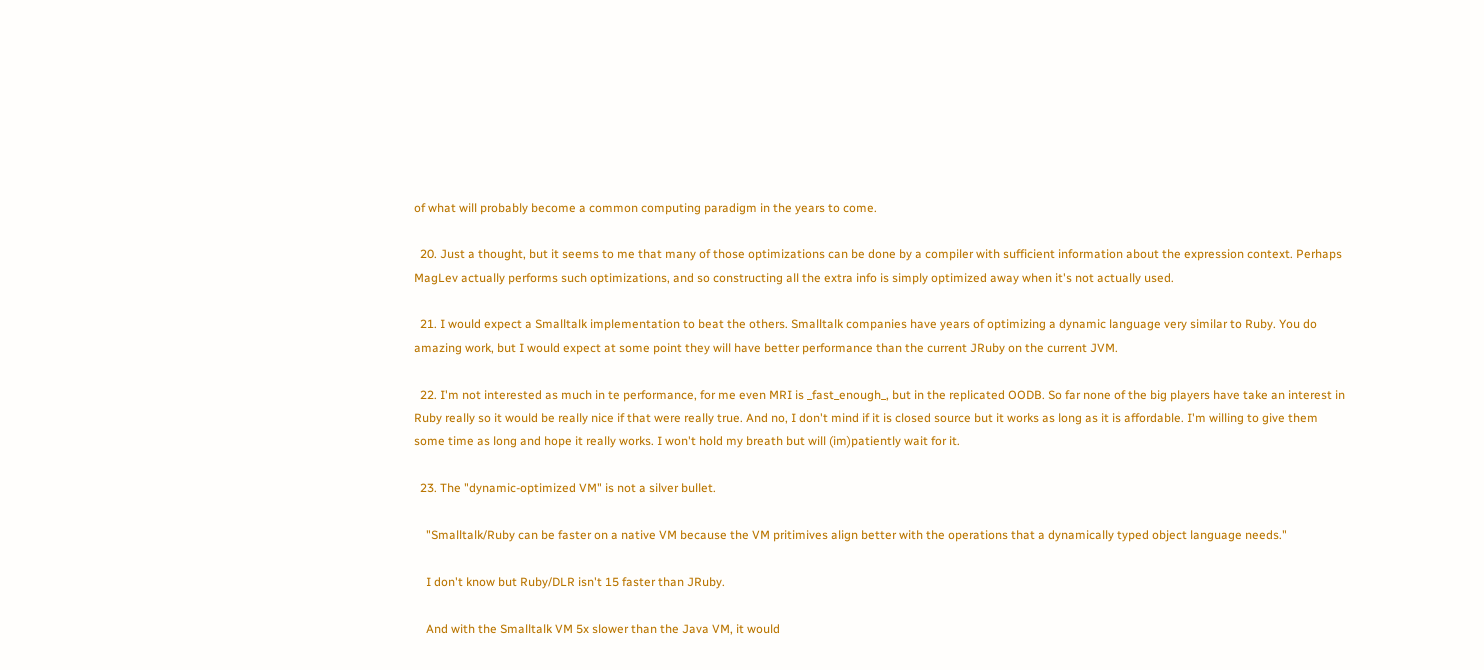of what will probably become a common computing paradigm in the years to come.

  20. Just a thought, but it seems to me that many of those optimizations can be done by a compiler with sufficient information about the expression context. Perhaps MagLev actually performs such optimizations, and so constructing all the extra info is simply optimized away when it's not actually used.

  21. I would expect a Smalltalk implementation to beat the others. Smalltalk companies have years of optimizing a dynamic language very similar to Ruby. You do amazing work, but I would expect at some point they will have better performance than the current JRuby on the current JVM.

  22. I'm not interested as much in te performance, for me even MRI is _fast_enough_, but in the replicated OODB. So far none of the big players have take an interest in Ruby really so it would be really nice if that were really true. And no, I don't mind if it is closed source but it works as long as it is affordable. I'm willing to give them some time as long and hope it really works. I won't hold my breath but will (im)patiently wait for it.

  23. The "dynamic-optimized VM" is not a silver bullet.

    "Smalltalk/Ruby can be faster on a native VM because the VM pritimives align better with the operations that a dynamically typed object language needs."

    I don't know but Ruby/DLR isn't 15 faster than JRuby.

    And with the Smalltalk VM 5x slower than the Java VM, it would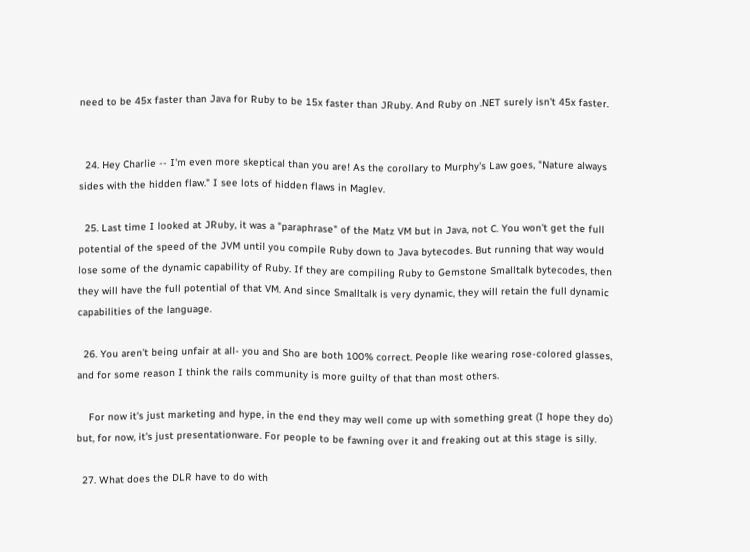need to be 45x faster than Java for Ruby to be 15x faster than JRuby. And Ruby on .NET surely isn't 45x faster.


  24. Hey Charlie -- I'm even more skeptical than you are! As the corollary to Murphy's Law goes, "Nature always sides with the hidden flaw." I see lots of hidden flaws in Maglev.

  25. Last time I looked at JRuby, it was a "paraphrase" of the Matz VM but in Java, not C. You won't get the full potential of the speed of the JVM until you compile Ruby down to Java bytecodes. But running that way would lose some of the dynamic capability of Ruby. If they are compiling Ruby to Gemstone Smalltalk bytecodes, then they will have the full potential of that VM. And since Smalltalk is very dynamic, they will retain the full dynamic capabilities of the language.

  26. You aren't being unfair at all- you and Sho are both 100% correct. People like wearing rose-colored glasses, and for some reason I think the rails community is more guilty of that than most others.

    For now it's just marketing and hype, in the end they may well come up with something great (I hope they do) but, for now, it's just presentationware. For people to be fawning over it and freaking out at this stage is silly.

  27. What does the DLR have to do with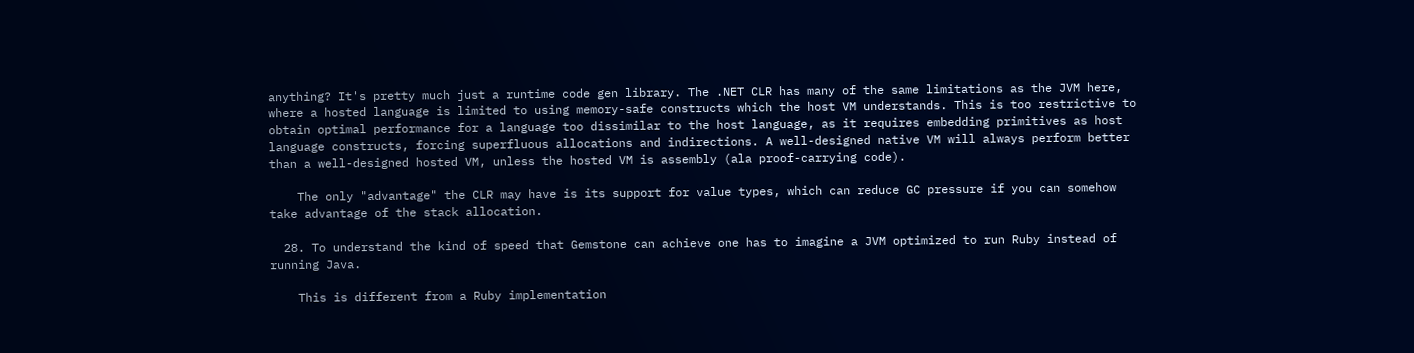anything? It's pretty much just a runtime code gen library. The .NET CLR has many of the same limitations as the JVM here, where a hosted language is limited to using memory-safe constructs which the host VM understands. This is too restrictive to obtain optimal performance for a language too dissimilar to the host language, as it requires embedding primitives as host language constructs, forcing superfluous allocations and indirections. A well-designed native VM will always perform better than a well-designed hosted VM, unless the hosted VM is assembly (ala proof-carrying code).

    The only "advantage" the CLR may have is its support for value types, which can reduce GC pressure if you can somehow take advantage of the stack allocation.

  28. To understand the kind of speed that Gemstone can achieve one has to imagine a JVM optimized to run Ruby instead of running Java.

    This is different from a Ruby implementation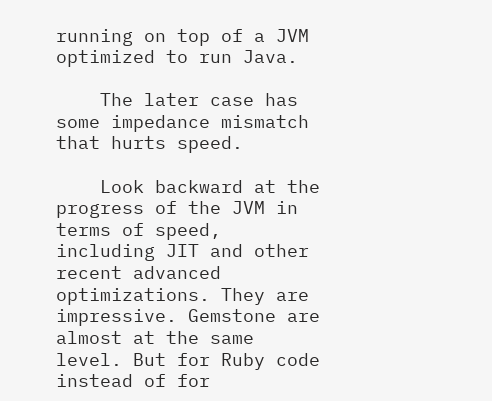running on top of a JVM optimized to run Java.

    The later case has some impedance mismatch that hurts speed.

    Look backward at the progress of the JVM in terms of speed, including JIT and other recent advanced optimizations. They are impressive. Gemstone are almost at the same level. But for Ruby code instead of for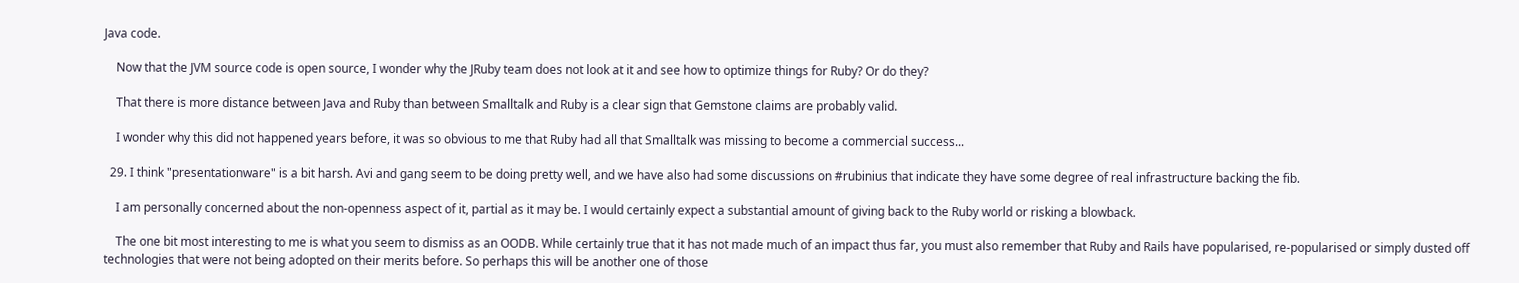Java code.

    Now that the JVM source code is open source, I wonder why the JRuby team does not look at it and see how to optimize things for Ruby? Or do they?

    That there is more distance between Java and Ruby than between Smalltalk and Ruby is a clear sign that Gemstone claims are probably valid.

    I wonder why this did not happened years before, it was so obvious to me that Ruby had all that Smalltalk was missing to become a commercial success...

  29. I think "presentationware" is a bit harsh. Avi and gang seem to be doing pretty well, and we have also had some discussions on #rubinius that indicate they have some degree of real infrastructure backing the fib.

    I am personally concerned about the non-openness aspect of it, partial as it may be. I would certainly expect a substantial amount of giving back to the Ruby world or risking a blowback.

    The one bit most interesting to me is what you seem to dismiss as an OODB. While certainly true that it has not made much of an impact thus far, you must also remember that Ruby and Rails have popularised, re-popularised or simply dusted off technologies that were not being adopted on their merits before. So perhaps this will be another one of those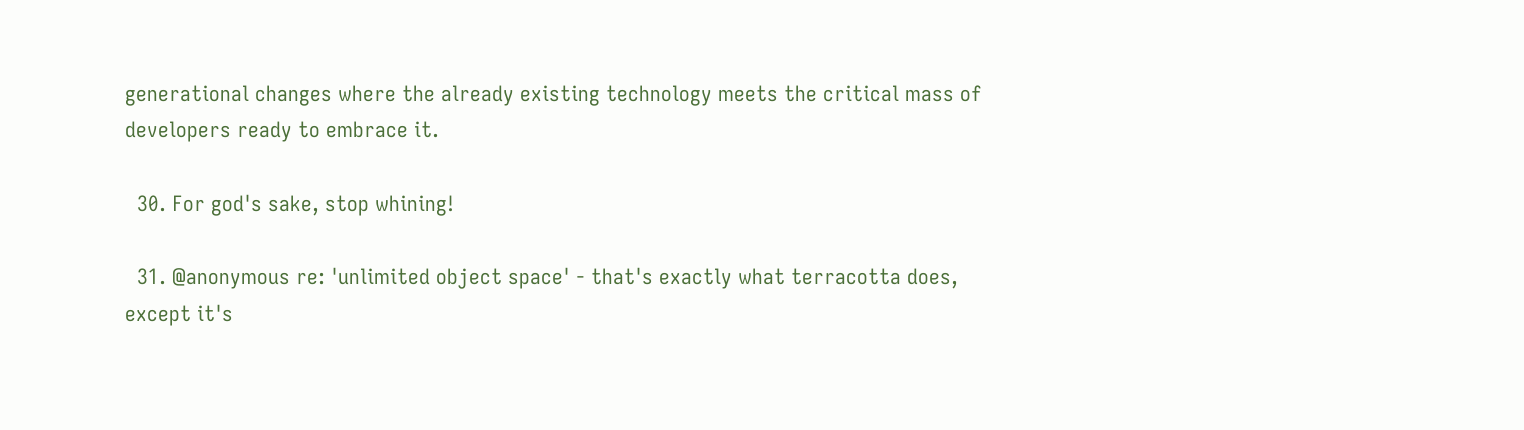generational changes where the already existing technology meets the critical mass of developers ready to embrace it.

  30. For god's sake, stop whining!

  31. @anonymous re: 'unlimited object space' - that's exactly what terracotta does, except it's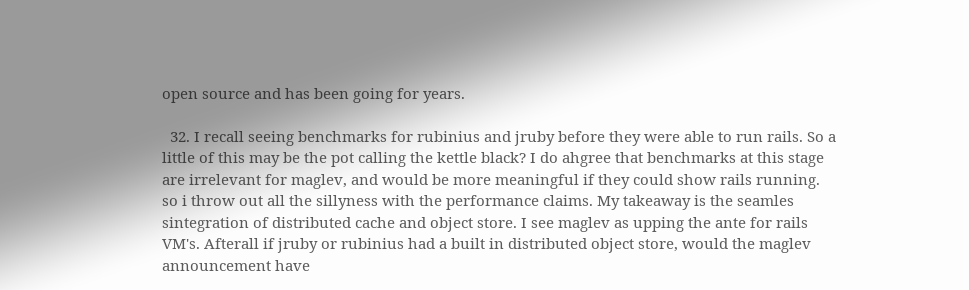open source and has been going for years.

  32. I recall seeing benchmarks for rubinius and jruby before they were able to run rails. So a little of this may be the pot calling the kettle black? I do ahgree that benchmarks at this stage are irrelevant for maglev, and would be more meaningful if they could show rails running. so i throw out all the sillyness with the performance claims. My takeaway is the seamles sintegration of distributed cache and object store. I see maglev as upping the ante for rails VM's. Afterall if jruby or rubinius had a built in distributed object store, would the maglev announcement have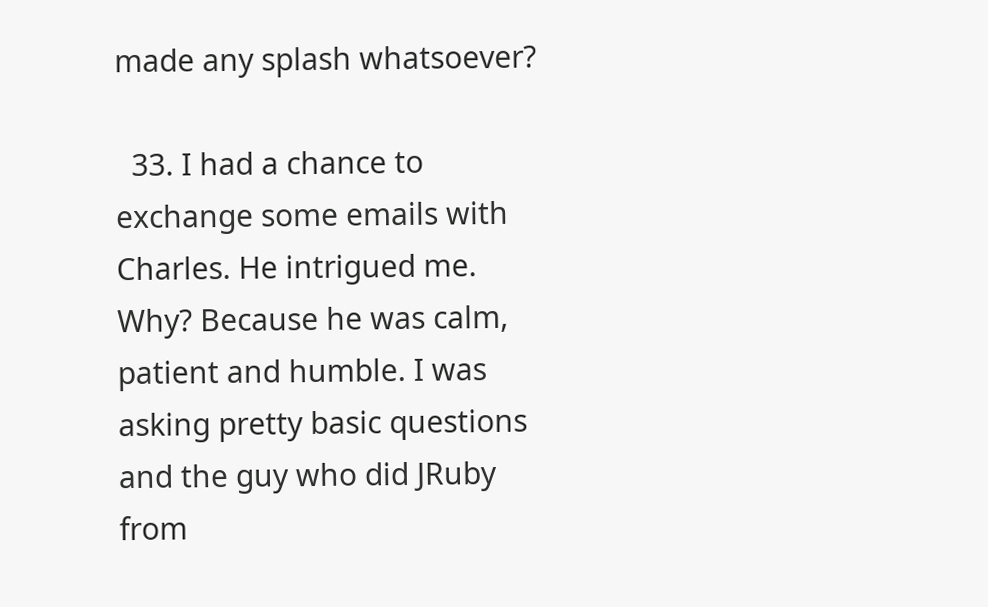made any splash whatsoever?

  33. I had a chance to exchange some emails with Charles. He intrigued me. Why? Because he was calm, patient and humble. I was asking pretty basic questions and the guy who did JRuby from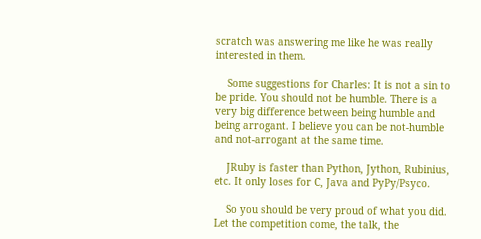scratch was answering me like he was really interested in them.

    Some suggestions for Charles: It is not a sin to be pride. You should not be humble. There is a very big difference between being humble and being arrogant. I believe you can be not-humble and not-arrogant at the same time.

    JRuby is faster than Python, Jython, Rubinius, etc. It only loses for C, Java and PyPy/Psyco.

    So you should be very proud of what you did. Let the competition come, the talk, the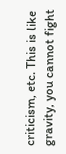criticism, etc. This is like gravity, you cannot fight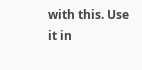with this. Use it in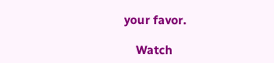your favor.

    Watch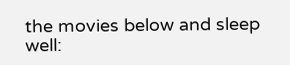the movies below and sleep well: